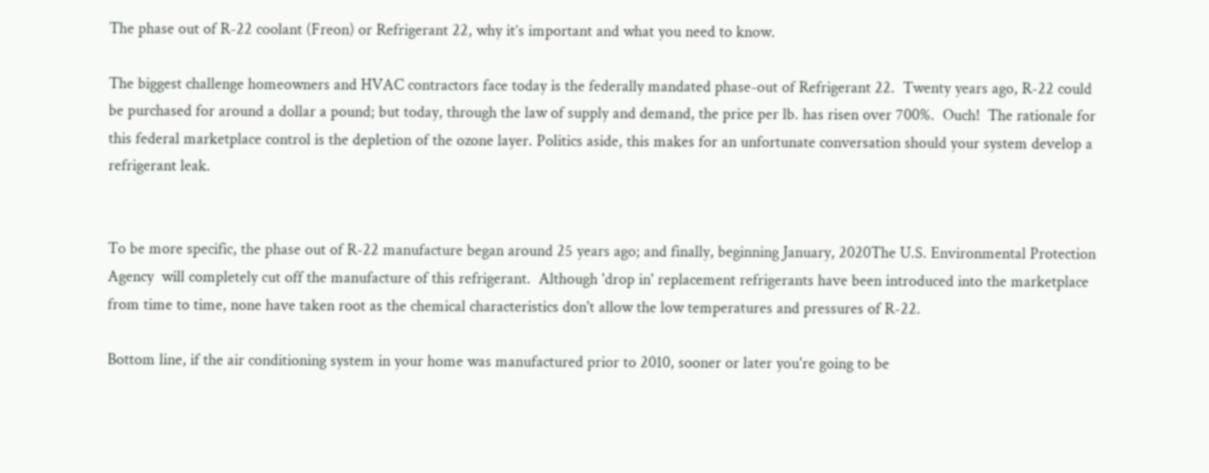The phase out of R-22 coolant (Freon) or Refrigerant 22, why it’s important and what you need to know.

The biggest challenge homeowners and HVAC contractors face today is the federally mandated phase-out of Refrigerant 22.  Twenty years ago, R-22 could be purchased for around a dollar a pound; but today, through the law of supply and demand, the price per lb. has risen over 700%.  Ouch!  The rationale for this federal marketplace control is the depletion of the ozone layer. Politics aside, this makes for an unfortunate conversation should your system develop a refrigerant leak.


To be more specific, the phase out of R-22 manufacture began around 25 years ago; and finally, beginning January, 2020The U.S. Environmental Protection Agency  will completely cut off the manufacture of this refrigerant.  Although 'drop in' replacement refrigerants have been introduced into the marketplace from time to time, none have taken root as the chemical characteristics don't allow the low temperatures and pressures of R-22.

Bottom line, if the air conditioning system in your home was manufactured prior to 2010, sooner or later you're going to be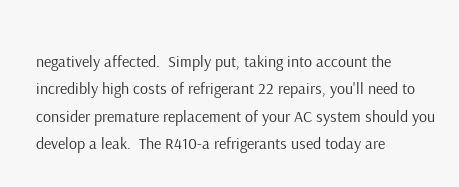negatively affected.  Simply put, taking into account the incredibly high costs of refrigerant 22 repairs, you'll need to consider premature replacement of your AC system should you develop a leak.  The R410-a refrigerants used today are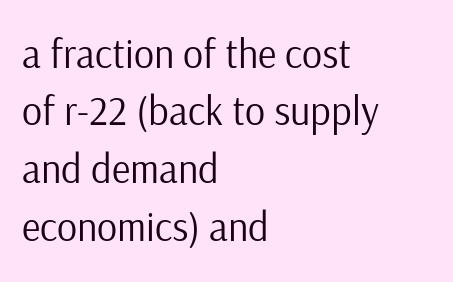a fraction of the cost of r-22 (back to supply and demand economics) and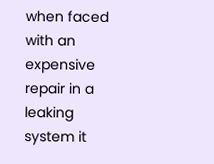when faced with an expensive repair in a leaking system it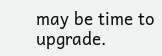may be time to upgrade.